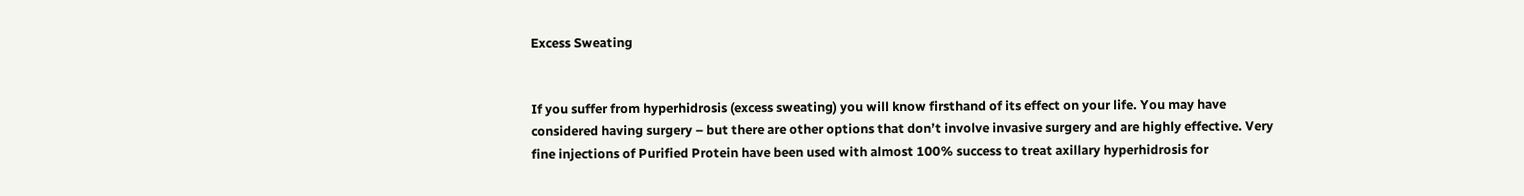Excess Sweating


If you suffer from hyperhidrosis (excess sweating) you will know firsthand of its effect on your life. You may have considered having surgery – but there are other options that don’t involve invasive surgery and are highly effective. Very fine injections of Purified Protein have been used with almost 100% success to treat axillary hyperhidrosis for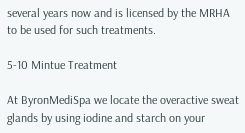several years now and is licensed by the MRHA to be used for such treatments.

5-10 Mintue Treatment

At ByronMediSpa we locate the overactive sweat glands by using iodine and starch on your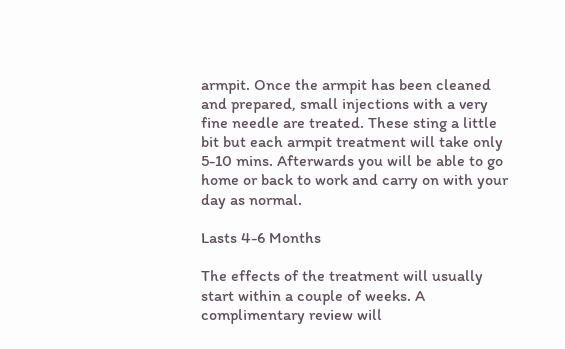armpit. Once the armpit has been cleaned and prepared, small injections with a very fine needle are treated. These sting a little bit but each armpit treatment will take only 5-10 mins. Afterwards you will be able to go home or back to work and carry on with your day as normal.

Lasts 4-6 Months

The effects of the treatment will usually start within a couple of weeks. A complimentary review will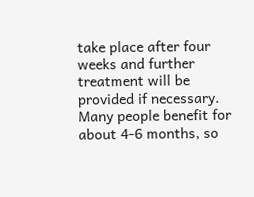take place after four weeks and further treatment will be provided if necessary. Many people benefit for about 4-6 months, so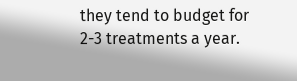they tend to budget for 2-3 treatments a year.